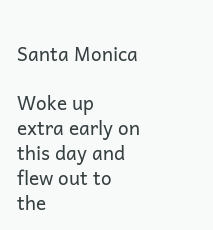Santa Monica

Woke up extra early on this day and flew out to the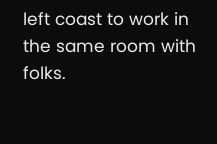left coast to work in the same room with folks.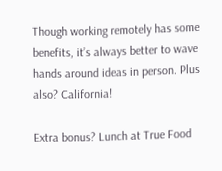Though working remotely has some benefits, it’s always better to wave hands around ideas in person. Plus also? California!

Extra bonus? Lunch at True Food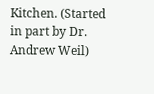Kitchen. (Started in part by Dr. Andrew Weil)